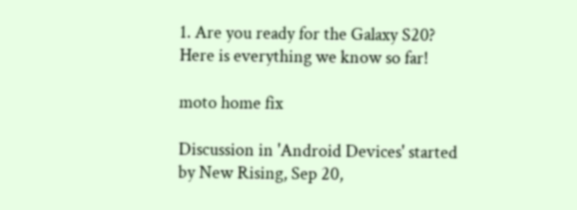1. Are you ready for the Galaxy S20? Here is everything we know so far!

moto home fix

Discussion in 'Android Devices' started by New Rising, Sep 20,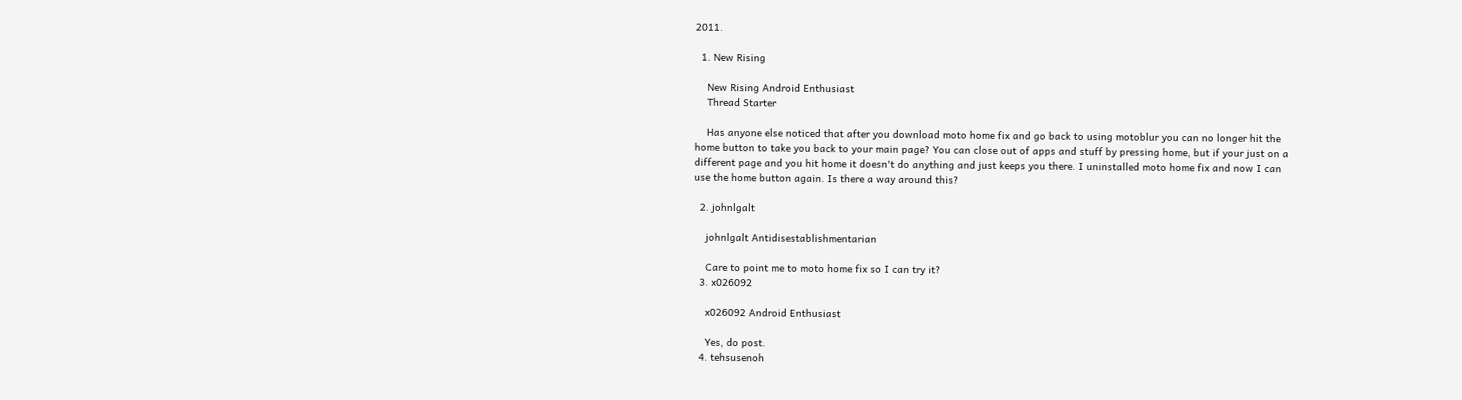2011.

  1. New Rising

    New Rising Android Enthusiast
    Thread Starter

    Has anyone else noticed that after you download moto home fix and go back to using motoblur you can no longer hit the home button to take you back to your main page? You can close out of apps and stuff by pressing home, but if your just on a different page and you hit home it doesn't do anything and just keeps you there. I uninstalled moto home fix and now I can use the home button again. Is there a way around this?

  2. johnlgalt

    johnlgalt Antidisestablishmentarian

    Care to point me to moto home fix so I can try it?
  3. x026092

    x026092 Android Enthusiast

    Yes, do post.
  4. tehsusenoh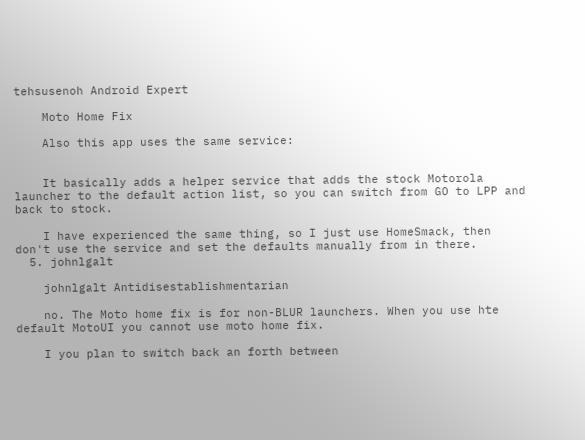tehsusenoh Android Expert

    Moto Home Fix

    Also this app uses the same service:


    It basically adds a helper service that adds the stock Motorola launcher to the default action list, so you can switch from GO to LPP and back to stock.

    I have experienced the same thing, so I just use HomeSmack, then don't use the service and set the defaults manually from in there.
  5. johnlgalt

    johnlgalt Antidisestablishmentarian

    no. The Moto home fix is for non-BLUR launchers. When you use hte default MotoUI you cannot use moto home fix.

    I you plan to switch back an forth between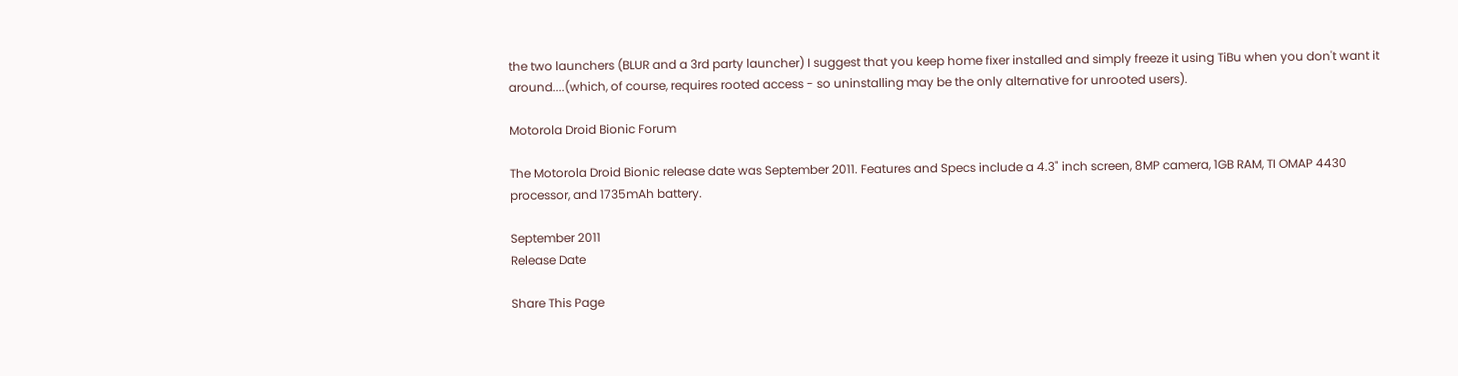the two launchers (BLUR and a 3rd party launcher) I suggest that you keep home fixer installed and simply freeze it using TiBu when you don't want it around....(which, of course, requires rooted access - so uninstalling may be the only alternative for unrooted users).

Motorola Droid Bionic Forum

The Motorola Droid Bionic release date was September 2011. Features and Specs include a 4.3" inch screen, 8MP camera, 1GB RAM, TI OMAP 4430 processor, and 1735mAh battery.

September 2011
Release Date

Share This Page